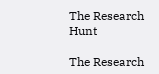The Research Hunt

The Research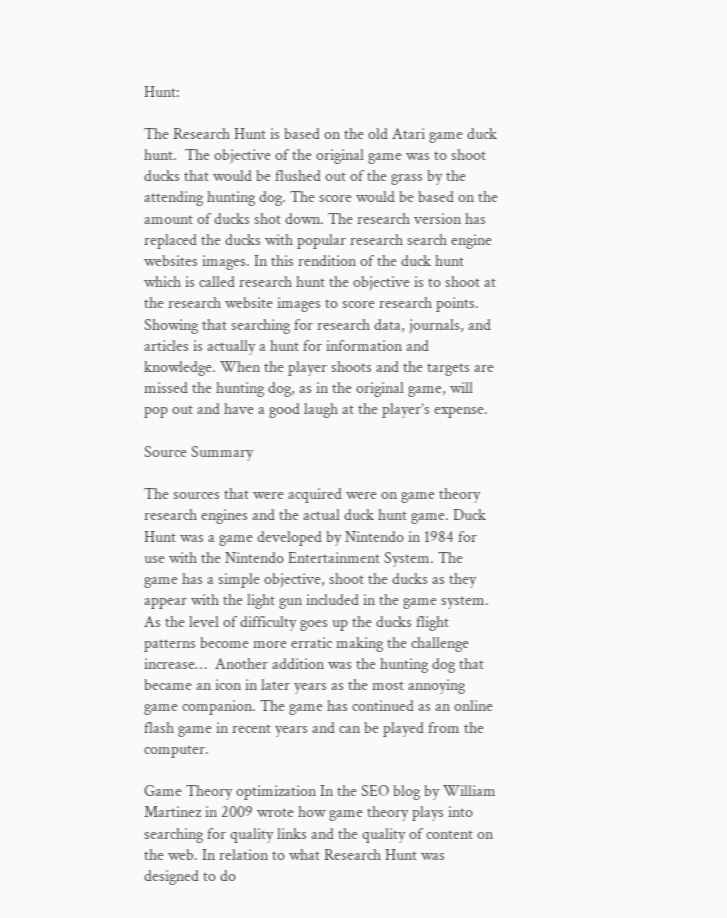Hunt:

The Research Hunt is based on the old Atari game duck hunt.  The objective of the original game was to shoot ducks that would be flushed out of the grass by the attending hunting dog. The score would be based on the amount of ducks shot down. The research version has replaced the ducks with popular research search engine websites images. In this rendition of the duck hunt which is called research hunt the objective is to shoot at the research website images to score research points. Showing that searching for research data, journals, and articles is actually a hunt for information and knowledge. When the player shoots and the targets are missed the hunting dog, as in the original game, will pop out and have a good laugh at the player’s expense.

Source Summary

The sources that were acquired were on game theory research engines and the actual duck hunt game. Duck Hunt was a game developed by Nintendo in 1984 for use with the Nintendo Entertainment System. The game has a simple objective, shoot the ducks as they appear with the light gun included in the game system. As the level of difficulty goes up the ducks flight patterns become more erratic making the challenge increase…  Another addition was the hunting dog that became an icon in later years as the most annoying game companion. The game has continued as an online flash game in recent years and can be played from the computer.

Game Theory optimization In the SEO blog by William Martinez in 2009 wrote how game theory plays into searching for quality links and the quality of content on the web. In relation to what Research Hunt was designed to do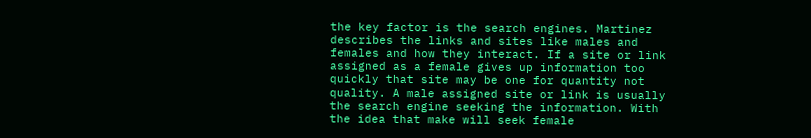the key factor is the search engines. Martinez describes the links and sites like males and females and how they interact. If a site or link assigned as a female gives up information too quickly that site may be one for quantity not quality. A male assigned site or link is usually the search engine seeking the information. With the idea that make will seek female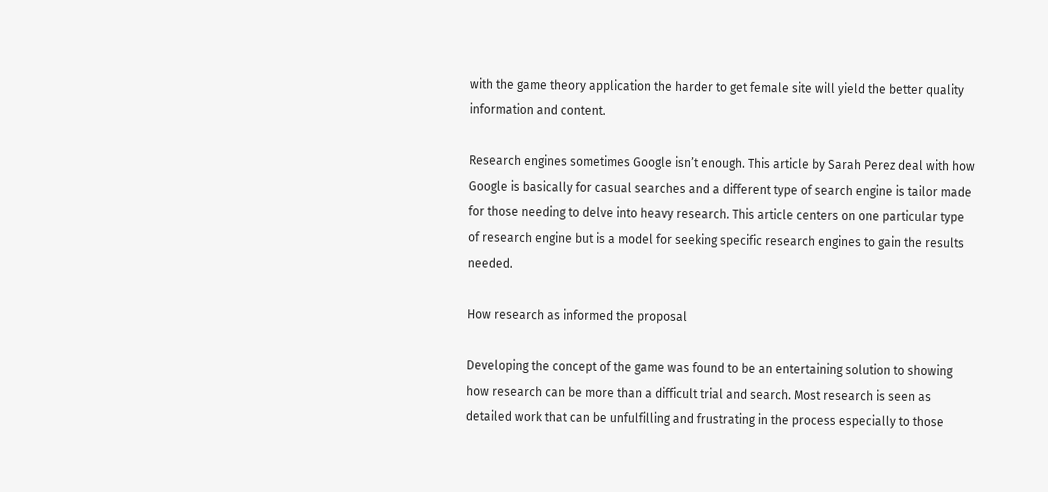with the game theory application the harder to get female site will yield the better quality information and content.

Research engines sometimes Google isn’t enough. This article by Sarah Perez deal with how Google is basically for casual searches and a different type of search engine is tailor made for those needing to delve into heavy research. This article centers on one particular type of research engine but is a model for seeking specific research engines to gain the results needed.

How research as informed the proposal

Developing the concept of the game was found to be an entertaining solution to showing how research can be more than a difficult trial and search. Most research is seen as detailed work that can be unfulfilling and frustrating in the process especially to those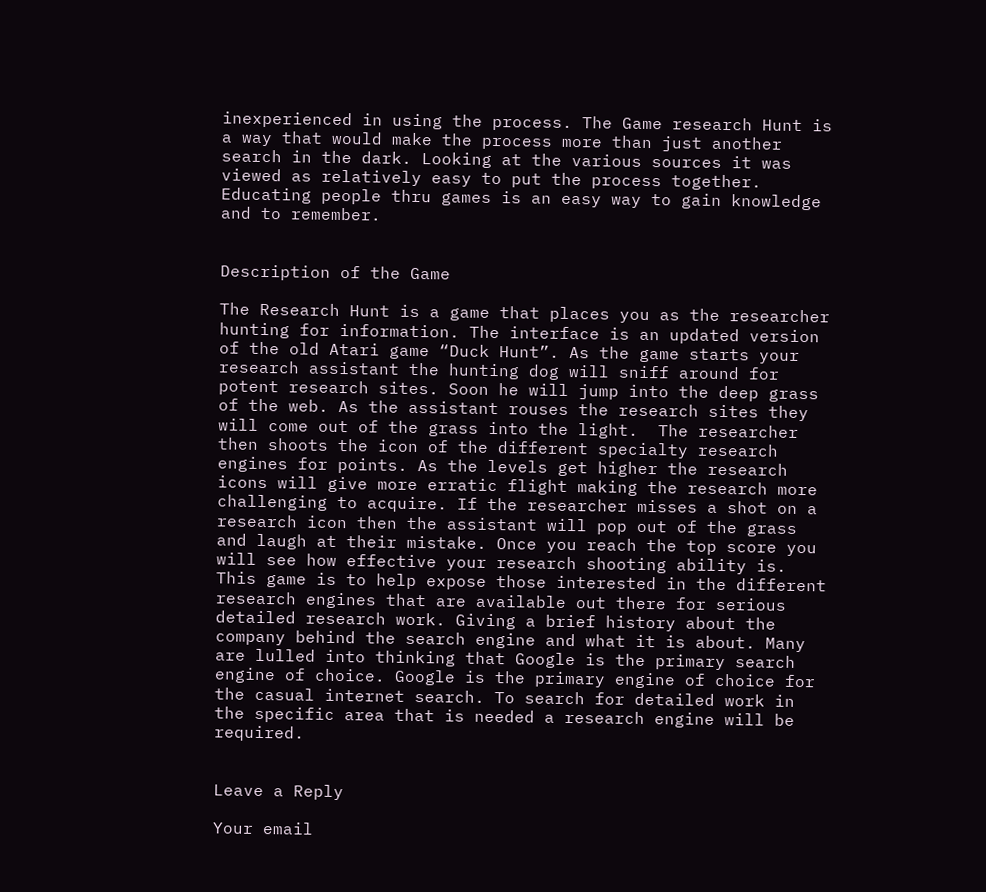inexperienced in using the process. The Game research Hunt is a way that would make the process more than just another search in the dark. Looking at the various sources it was viewed as relatively easy to put the process together. Educating people thru games is an easy way to gain knowledge and to remember.


Description of the Game

The Research Hunt is a game that places you as the researcher hunting for information. The interface is an updated version of the old Atari game “Duck Hunt”. As the game starts your research assistant the hunting dog will sniff around for potent research sites. Soon he will jump into the deep grass of the web. As the assistant rouses the research sites they will come out of the grass into the light.  The researcher then shoots the icon of the different specialty research engines for points. As the levels get higher the research icons will give more erratic flight making the research more challenging to acquire. If the researcher misses a shot on a research icon then the assistant will pop out of the grass and laugh at their mistake. Once you reach the top score you will see how effective your research shooting ability is. This game is to help expose those interested in the different research engines that are available out there for serious detailed research work. Giving a brief history about the company behind the search engine and what it is about. Many are lulled into thinking that Google is the primary search engine of choice. Google is the primary engine of choice for the casual internet search. To search for detailed work in the specific area that is needed a research engine will be required.


Leave a Reply

Your email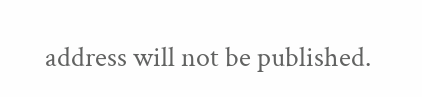address will not be published.